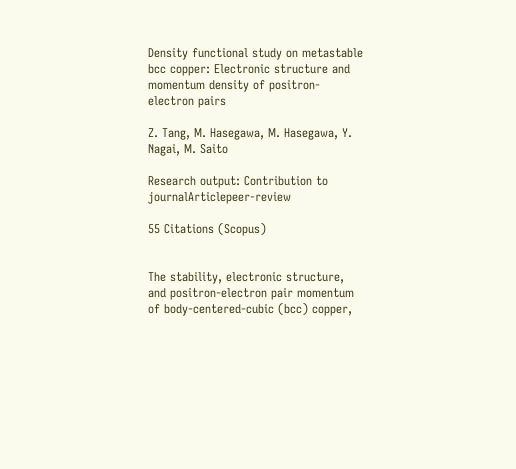Density functional study on metastable bcc copper: Electronic structure and momentum density of positron-electron pairs

Z. Tang, M. Hasegawa, M. Hasegawa, Y. Nagai, M. Saito

Research output: Contribution to journalArticlepeer-review

55 Citations (Scopus)


The stability, electronic structure, and positron-electron pair momentum of body-centered-cubic (bcc) copper,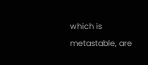which is metastable, are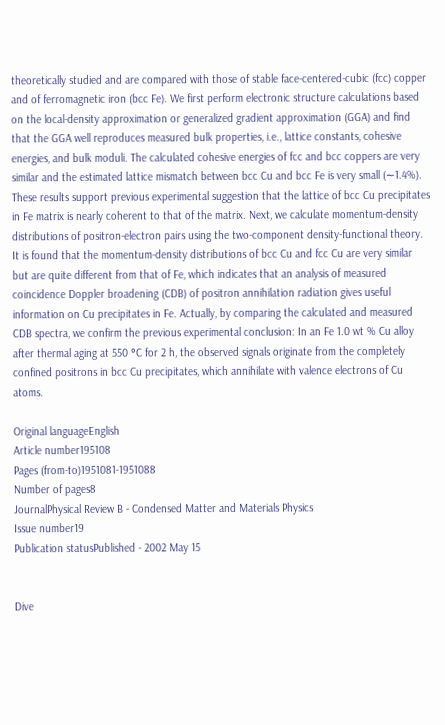theoretically studied and are compared with those of stable face-centered-cubic (fcc) copper and of ferromagnetic iron (bcc Fe). We first perform electronic structure calculations based on the local-density approximation or generalized gradient approximation (GGA) and find that the GGA well reproduces measured bulk properties, i.e., lattice constants, cohesive energies, and bulk moduli. The calculated cohesive energies of fcc and bcc coppers are very similar and the estimated lattice mismatch between bcc Cu and bcc Fe is very small (∼1.4%). These results support previous experimental suggestion that the lattice of bcc Cu precipitates in Fe matrix is nearly coherent to that of the matrix. Next, we calculate momentum-density distributions of positron-electron pairs using the two-component density-functional theory. It is found that the momentum-density distributions of bcc Cu and fcc Cu are very similar but are quite different from that of Fe, which indicates that an analysis of measured coincidence Doppler broadening (CDB) of positron annihilation radiation gives useful information on Cu precipitates in Fe. Actually, by comparing the calculated and measured CDB spectra, we confirm the previous experimental conclusion: In an Fe 1.0 wt % Cu alloy after thermal aging at 550 °C for 2 h, the observed signals originate from the completely confined positrons in bcc Cu precipitates, which annihilate with valence electrons of Cu atoms.

Original languageEnglish
Article number195108
Pages (from-to)1951081-1951088
Number of pages8
JournalPhysical Review B - Condensed Matter and Materials Physics
Issue number19
Publication statusPublished - 2002 May 15


Dive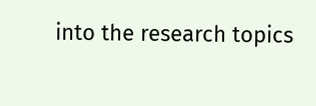into the research topics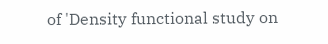of 'Density functional study on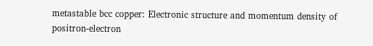metastable bcc copper: Electronic structure and momentum density of positron-electron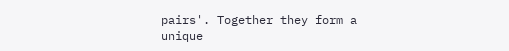pairs'. Together they form a unique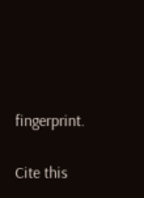fingerprint.

Cite this